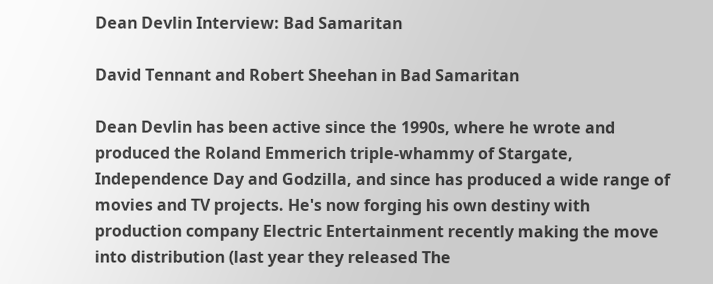Dean Devlin Interview: Bad Samaritan

David Tennant and Robert Sheehan in Bad Samaritan

Dean Devlin has been active since the 1990s, where he wrote and produced the Roland Emmerich triple-whammy of Stargate, Independence Day and Godzilla, and since has produced a wide range of movies and TV projects. He's now forging his own destiny with production company Electric Entertainment recently making the move into distribution (last year they released The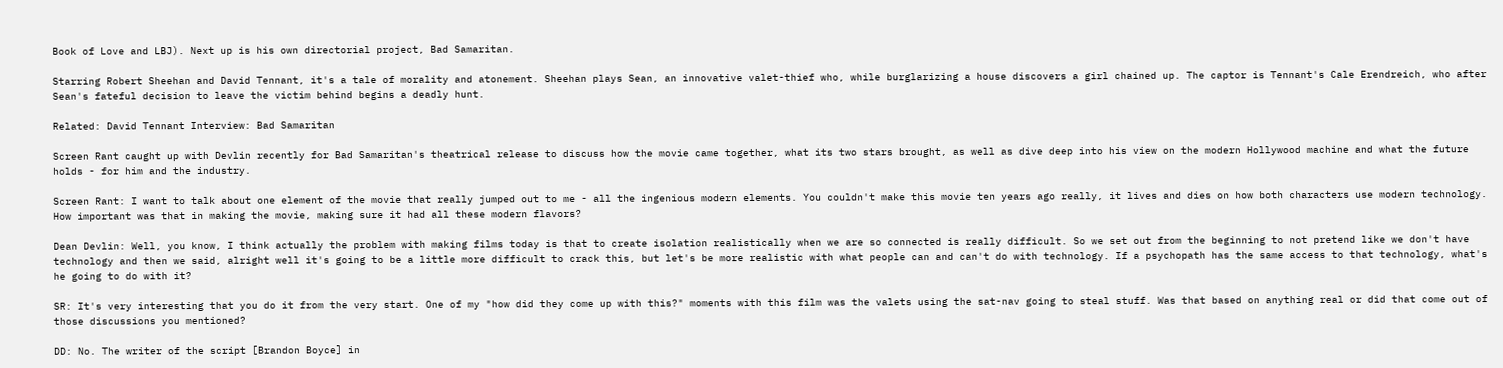Book of Love and LBJ). Next up is his own directorial project, Bad Samaritan.

Starring Robert Sheehan and David Tennant, it's a tale of morality and atonement. Sheehan plays Sean, an innovative valet-thief who, while burglarizing a house discovers a girl chained up. The captor is Tennant's Cale Erendreich, who after Sean's fateful decision to leave the victim behind begins a deadly hunt.

Related: David Tennant Interview: Bad Samaritan

Screen Rant caught up with Devlin recently for Bad Samaritan's theatrical release to discuss how the movie came together, what its two stars brought, as well as dive deep into his view on the modern Hollywood machine and what the future holds - for him and the industry.

Screen Rant: I want to talk about one element of the movie that really jumped out to me - all the ingenious modern elements. You couldn't make this movie ten years ago really, it lives and dies on how both characters use modern technology. How important was that in making the movie, making sure it had all these modern flavors?

Dean Devlin: Well, you know, I think actually the problem with making films today is that to create isolation realistically when we are so connected is really difficult. So we set out from the beginning to not pretend like we don't have technology and then we said, alright well it's going to be a little more difficult to crack this, but let's be more realistic with what people can and can't do with technology. If a psychopath has the same access to that technology, what's he going to do with it?

SR: It's very interesting that you do it from the very start. One of my "how did they come up with this?" moments with this film was the valets using the sat-nav going to steal stuff. Was that based on anything real or did that come out of those discussions you mentioned?

DD: No. The writer of the script [Brandon Boyce] in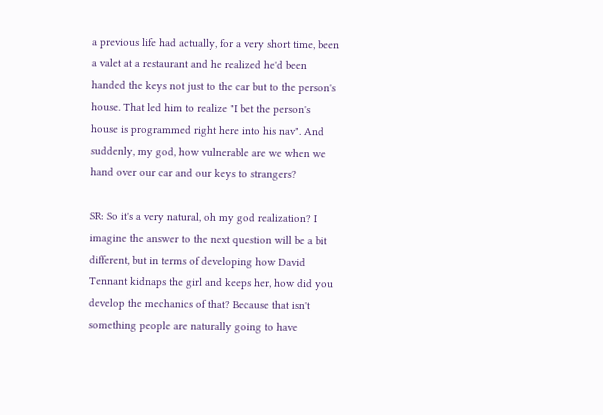a previous life had actually, for a very short time, been a valet at a restaurant and he realized he'd been handed the keys not just to the car but to the person's house. That led him to realize "I bet the person's house is programmed right here into his nav". And suddenly, my god, how vulnerable are we when we hand over our car and our keys to strangers?

SR: So it's a very natural, oh my god realization? I imagine the answer to the next question will be a bit different, but in terms of developing how David Tennant kidnaps the girl and keeps her, how did you develop the mechanics of that? Because that isn't something people are naturally going to have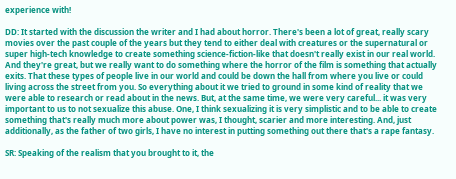experience with!

DD: It started with the discussion the writer and I had about horror. There's been a lot of great, really scary movies over the past couple of the years but they tend to either deal with creatures or the supernatural or super high-tech knowledge to create something science-fiction-like that doesn't really exist in our real world. And they're great, but we really want to do something where the horror of the film is something that actually exits. That these types of people live in our world and could be down the hall from where you live or could living across the street from you. So everything about it we tried to ground in some kind of reality that we were able to research or read about in the news. But, at the same time, we were very careful... it was very important to us to not sexualize this abuse. One, I think sexualizing it is very simplistic and to be able to create something that's really much more about power was, I thought, scarier and more interesting. And, just additionally, as the father of two girls, I have no interest in putting something out there that's a rape fantasy.

SR: Speaking of the realism that you brought to it, the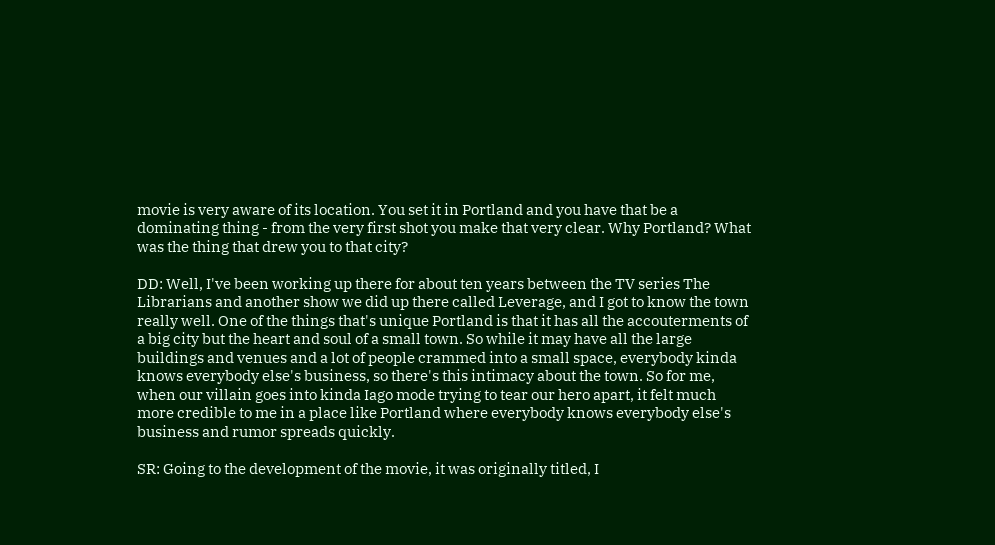movie is very aware of its location. You set it in Portland and you have that be a dominating thing - from the very first shot you make that very clear. Why Portland? What was the thing that drew you to that city?

DD: Well, I've been working up there for about ten years between the TV series The Librarians and another show we did up there called Leverage, and I got to know the town really well. One of the things that's unique Portland is that it has all the accouterments of a big city but the heart and soul of a small town. So while it may have all the large buildings and venues and a lot of people crammed into a small space, everybody kinda knows everybody else's business, so there's this intimacy about the town. So for me, when our villain goes into kinda Iago mode trying to tear our hero apart, it felt much more credible to me in a place like Portland where everybody knows everybody else's business and rumor spreads quickly.

SR: Going to the development of the movie, it was originally titled, I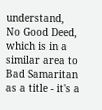understand, No Good Deed, which is in a similar area to Bad Samaritan as a title - it's a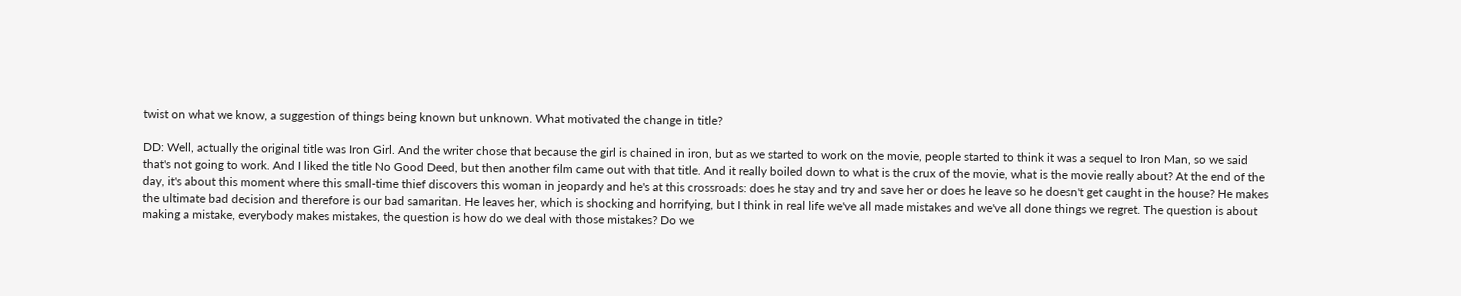twist on what we know, a suggestion of things being known but unknown. What motivated the change in title?

DD: Well, actually the original title was Iron Girl. And the writer chose that because the girl is chained in iron, but as we started to work on the movie, people started to think it was a sequel to Iron Man, so we said that's not going to work. And I liked the title No Good Deed, but then another film came out with that title. And it really boiled down to what is the crux of the movie, what is the movie really about? At the end of the day, it's about this moment where this small-time thief discovers this woman in jeopardy and he's at this crossroads: does he stay and try and save her or does he leave so he doesn't get caught in the house? He makes the ultimate bad decision and therefore is our bad samaritan. He leaves her, which is shocking and horrifying, but I think in real life we've all made mistakes and we've all done things we regret. The question is about making a mistake, everybody makes mistakes, the question is how do we deal with those mistakes? Do we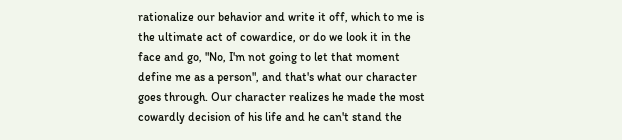rationalize our behavior and write it off, which to me is the ultimate act of cowardice, or do we look it in the face and go, "No, I'm not going to let that moment define me as a person", and that's what our character goes through. Our character realizes he made the most cowardly decision of his life and he can't stand the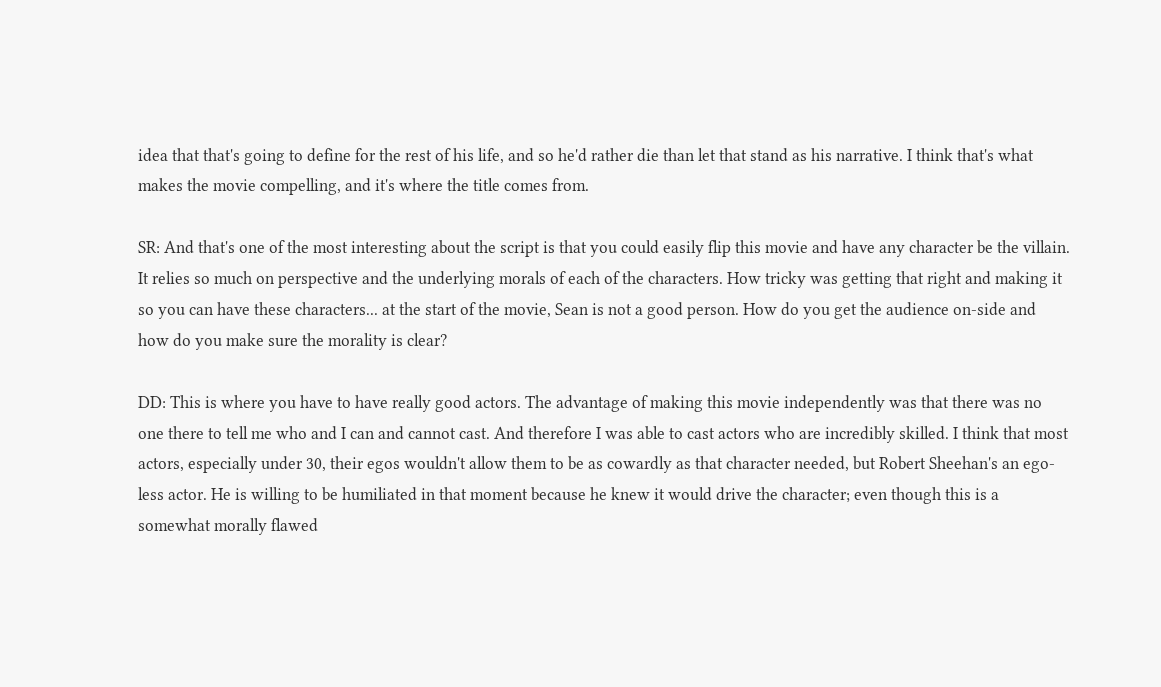idea that that's going to define for the rest of his life, and so he'd rather die than let that stand as his narrative. I think that's what makes the movie compelling, and it's where the title comes from.

SR: And that's one of the most interesting about the script is that you could easily flip this movie and have any character be the villain. It relies so much on perspective and the underlying morals of each of the characters. How tricky was getting that right and making it so you can have these characters... at the start of the movie, Sean is not a good person. How do you get the audience on-side and how do you make sure the morality is clear?

DD: This is where you have to have really good actors. The advantage of making this movie independently was that there was no one there to tell me who and I can and cannot cast. And therefore I was able to cast actors who are incredibly skilled. I think that most actors, especially under 30, their egos wouldn't allow them to be as cowardly as that character needed, but Robert Sheehan's an ego-less actor. He is willing to be humiliated in that moment because he knew it would drive the character; even though this is a somewhat morally flawed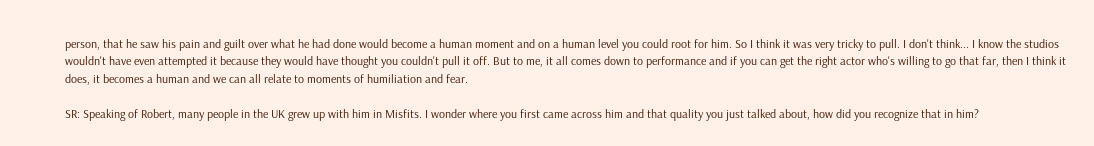person, that he saw his pain and guilt over what he had done would become a human moment and on a human level you could root for him. So I think it was very tricky to pull. I don't think... I know the studios wouldn't have even attempted it because they would have thought you couldn't pull it off. But to me, it all comes down to performance and if you can get the right actor who's willing to go that far, then I think it does, it becomes a human and we can all relate to moments of humiliation and fear.

SR: Speaking of Robert, many people in the UK grew up with him in Misfits. I wonder where you first came across him and that quality you just talked about, how did you recognize that in him?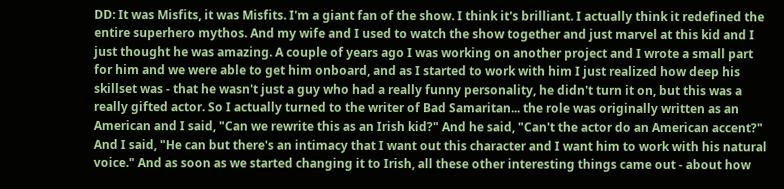DD: It was Misfits, it was Misfits. I'm a giant fan of the show. I think it's brilliant. I actually think it redefined the entire superhero mythos. And my wife and I used to watch the show together and just marvel at this kid and I just thought he was amazing. A couple of years ago I was working on another project and I wrote a small part for him and we were able to get him onboard, and as I started to work with him I just realized how deep his skillset was - that he wasn't just a guy who had a really funny personality, he didn't turn it on, but this was a really gifted actor. So I actually turned to the writer of Bad Samaritan... the role was originally written as an American and I said, "Can we rewrite this as an Irish kid?" And he said, "Can't the actor do an American accent?" And I said, "He can but there's an intimacy that I want out this character and I want him to work with his natural voice." And as soon as we started changing it to Irish, all these other interesting things came out - about how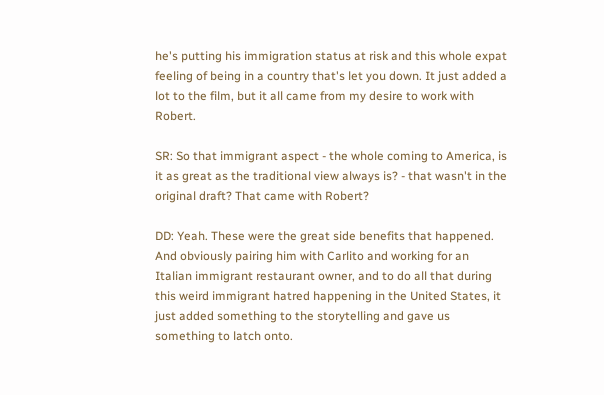he's putting his immigration status at risk and this whole expat feeling of being in a country that's let you down. It just added a lot to the film, but it all came from my desire to work with Robert.

SR: So that immigrant aspect - the whole coming to America, is it as great as the traditional view always is? - that wasn't in the original draft? That came with Robert?

DD: Yeah. These were the great side benefits that happened. And obviously pairing him with Carlito and working for an Italian immigrant restaurant owner, and to do all that during this weird immigrant hatred happening in the United States, it just added something to the storytelling and gave us something to latch onto.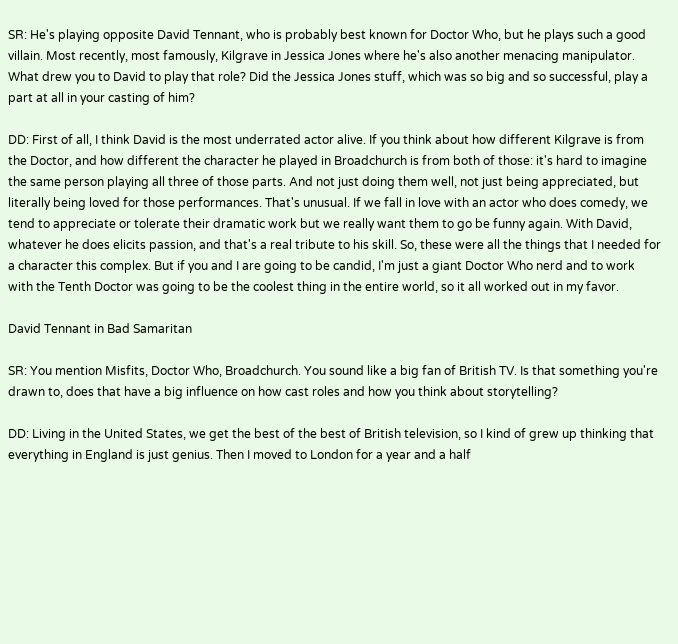SR: He's playing opposite David Tennant, who is probably best known for Doctor Who, but he plays such a good villain. Most recently, most famously, Kilgrave in Jessica Jones where he's also another menacing manipulator. What drew you to David to play that role? Did the Jessica Jones stuff, which was so big and so successful, play a part at all in your casting of him?

DD: First of all, I think David is the most underrated actor alive. If you think about how different Kilgrave is from the Doctor, and how different the character he played in Broadchurch is from both of those: it's hard to imagine the same person playing all three of those parts. And not just doing them well, not just being appreciated, but literally being loved for those performances. That's unusual. If we fall in love with an actor who does comedy, we tend to appreciate or tolerate their dramatic work but we really want them to go be funny again. With David, whatever he does elicits passion, and that's a real tribute to his skill. So, these were all the things that I needed for a character this complex. But if you and I are going to be candid, I'm just a giant Doctor Who nerd and to work with the Tenth Doctor was going to be the coolest thing in the entire world, so it all worked out in my favor.

David Tennant in Bad Samaritan

SR: You mention Misfits, Doctor Who, Broadchurch. You sound like a big fan of British TV. Is that something you're drawn to, does that have a big influence on how cast roles and how you think about storytelling?

DD: Living in the United States, we get the best of the best of British television, so I kind of grew up thinking that everything in England is just genius. Then I moved to London for a year and a half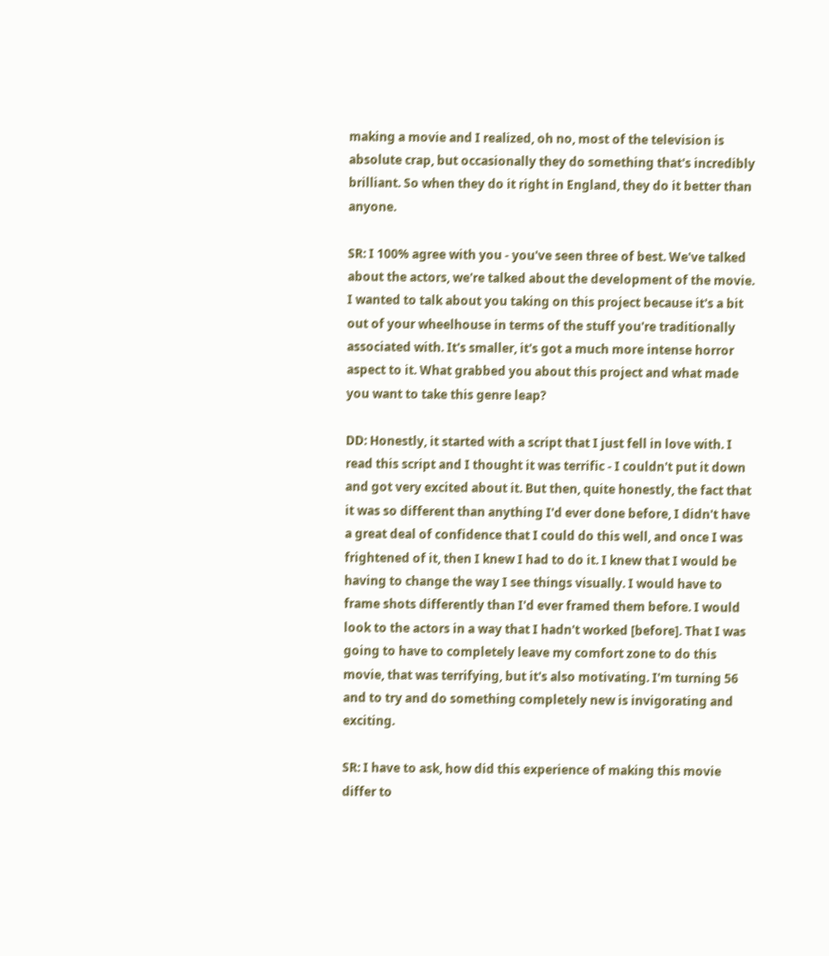making a movie and I realized, oh no, most of the television is absolute crap, but occasionally they do something that's incredibly brilliant. So when they do it right in England, they do it better than anyone.

SR: I 100% agree with you - you've seen three of best. We've talked about the actors, we're talked about the development of the movie. I wanted to talk about you taking on this project because it's a bit out of your wheelhouse in terms of the stuff you're traditionally associated with. It's smaller, it's got a much more intense horror aspect to it. What grabbed you about this project and what made you want to take this genre leap?

DD: Honestly, it started with a script that I just fell in love with. I read this script and I thought it was terrific - I couldn't put it down and got very excited about it. But then, quite honestly, the fact that it was so different than anything I'd ever done before, I didn't have a great deal of confidence that I could do this well, and once I was frightened of it, then I knew I had to do it. I knew that I would be having to change the way I see things visually. I would have to frame shots differently than I'd ever framed them before. I would look to the actors in a way that I hadn't worked [before]. That I was going to have to completely leave my comfort zone to do this movie, that was terrifying, but it's also motivating. I'm turning 56 and to try and do something completely new is invigorating and exciting.

SR: I have to ask, how did this experience of making this movie differ to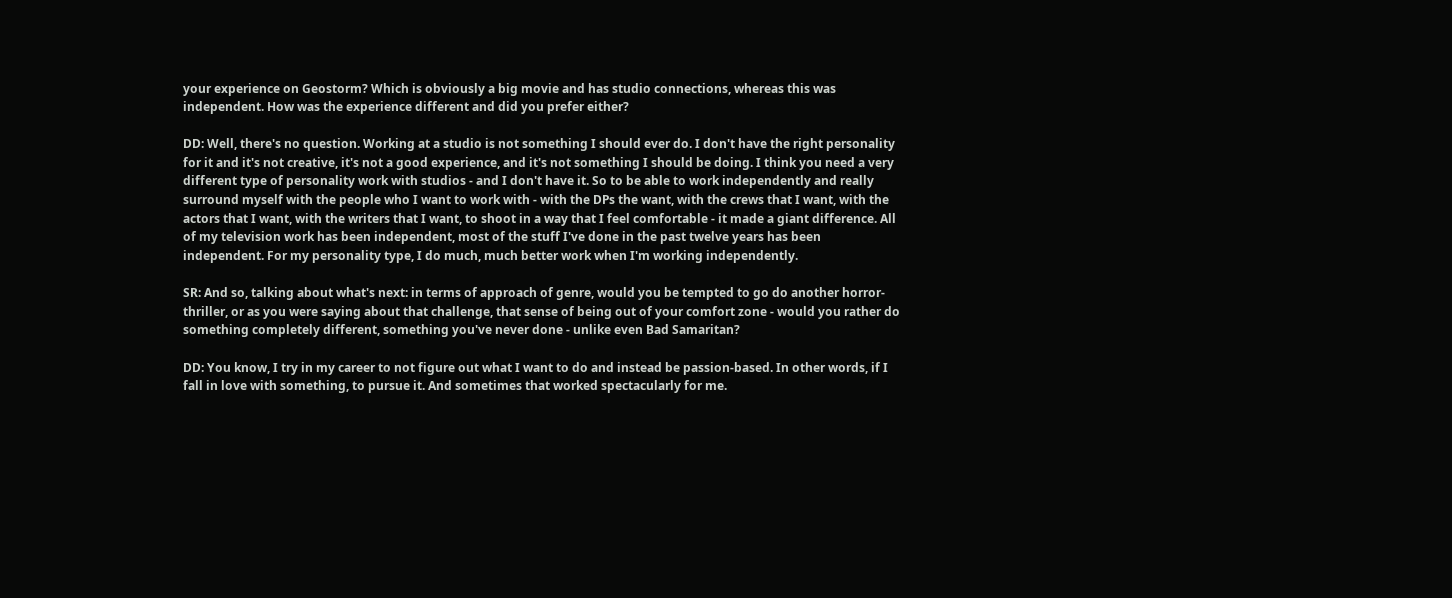your experience on Geostorm? Which is obviously a big movie and has studio connections, whereas this was independent. How was the experience different and did you prefer either?

DD: Well, there's no question. Working at a studio is not something I should ever do. I don't have the right personality for it and it's not creative, it's not a good experience, and it's not something I should be doing. I think you need a very different type of personality work with studios - and I don't have it. So to be able to work independently and really surround myself with the people who I want to work with - with the DPs the want, with the crews that I want, with the actors that I want, with the writers that I want, to shoot in a way that I feel comfortable - it made a giant difference. All of my television work has been independent, most of the stuff I've done in the past twelve years has been independent. For my personality type, I do much, much better work when I'm working independently.

SR: And so, talking about what's next: in terms of approach of genre, would you be tempted to go do another horror-thriller, or as you were saying about that challenge, that sense of being out of your comfort zone - would you rather do something completely different, something you've never done - unlike even Bad Samaritan?

DD: You know, I try in my career to not figure out what I want to do and instead be passion-based. In other words, if I fall in love with something, to pursue it. And sometimes that worked spectacularly for me.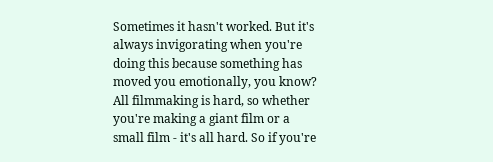Sometimes it hasn't worked. But it's always invigorating when you're doing this because something has moved you emotionally, you know? All filmmaking is hard, so whether you're making a giant film or a small film - it's all hard. So if you're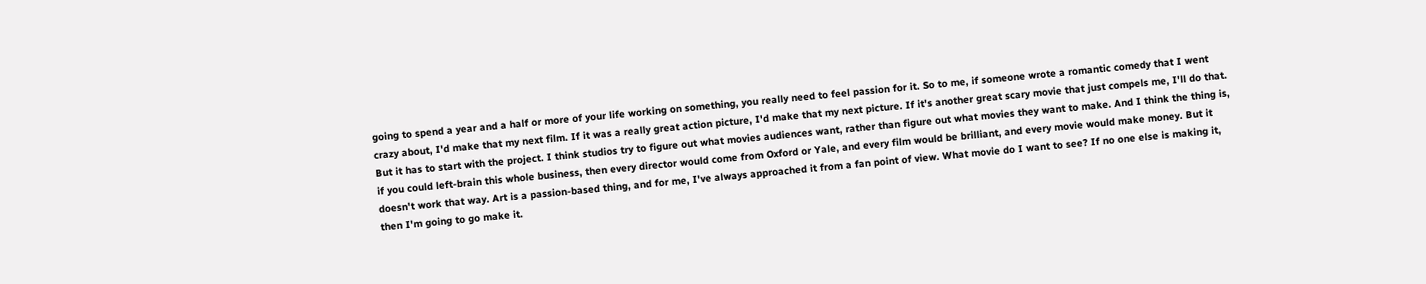going to spend a year and a half or more of your life working on something, you really need to feel passion for it. So to me, if someone wrote a romantic comedy that I went crazy about, I'd make that my next film. If it was a really great action picture, I'd make that my next picture. If it's another great scary movie that just compels me, I'll do that. But it has to start with the project. I think studios try to figure out what movies audiences want, rather than figure out what movies they want to make. And I think the thing is, if you could left-brain this whole business, then every director would come from Oxford or Yale, and every film would be brilliant, and every movie would make money. But it doesn't work that way. Art is a passion-based thing, and for me, I've always approached it from a fan point of view. What movie do I want to see? If no one else is making it, then I'm going to go make it.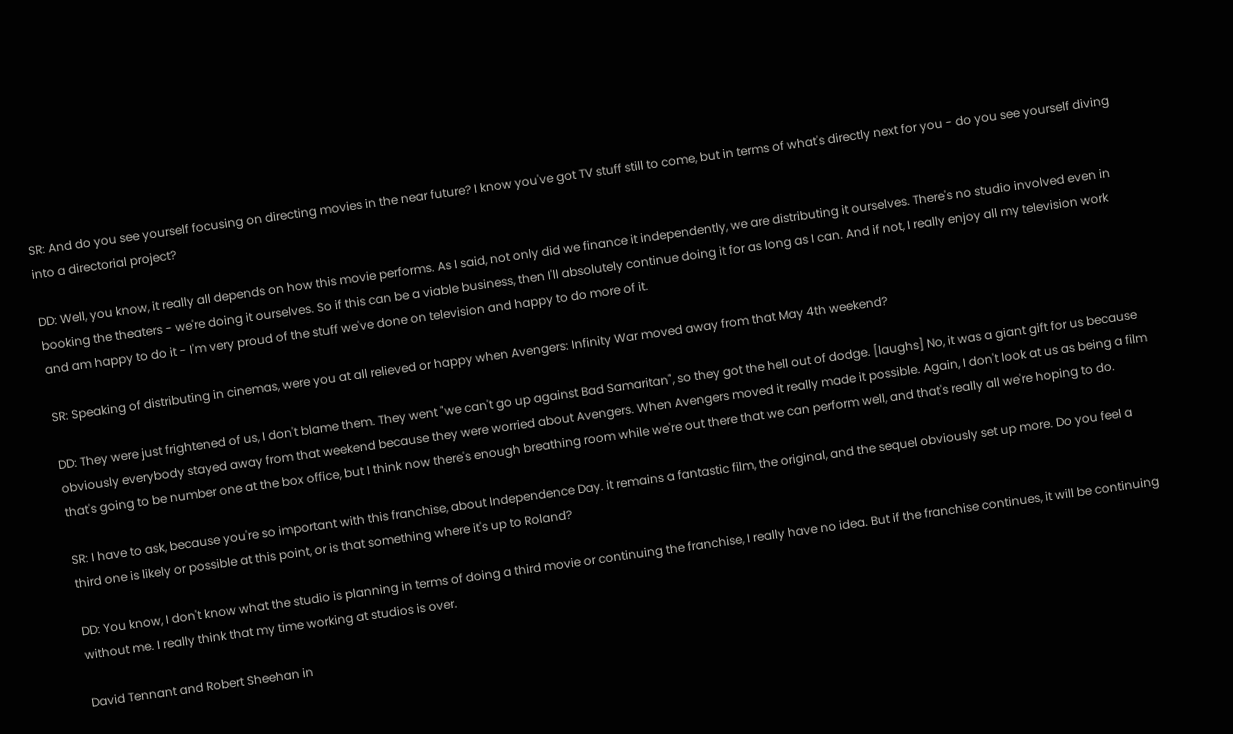SR: And do you see yourself focusing on directing movies in the near future? I know you've got TV stuff still to come, but in terms of what's directly next for you - do you see yourself diving into a directorial project?

DD: Well, you know, it really all depends on how this movie performs. As I said, not only did we finance it independently, we are distributing it ourselves. There's no studio involved even in booking the theaters - we're doing it ourselves. So if this can be a viable business, then I'll absolutely continue doing it for as long as I can. And if not, I really enjoy all my television work and am happy to do it - I'm very proud of the stuff we've done on television and happy to do more of it.

SR: Speaking of distributing in cinemas, were you at all relieved or happy when Avengers: Infinity War moved away from that May 4th weekend?

DD: They were just frightened of us, I don't blame them. They went "we can't go up against Bad Samaritan", so they got the hell out of dodge. [laughs] No, it was a giant gift for us because obviously everybody stayed away from that weekend because they were worried about Avengers. When Avengers moved it really made it possible. Again, I don't look at us as being a film that's going to be number one at the box office, but I think now there's enough breathing room while we're out there that we can perform well, and that's really all we're hoping to do.

SR: I have to ask, because you're so important with this franchise, about Independence Day. it remains a fantastic film, the original, and the sequel obviously set up more. Do you feel a third one is likely or possible at this point, or is that something where it's up to Roland?

DD: You know, I don't know what the studio is planning in terms of doing a third movie or continuing the franchise, I really have no idea. But if the franchise continues, it will be continuing without me. I really think that my time working at studios is over.

David Tennant and Robert Sheehan in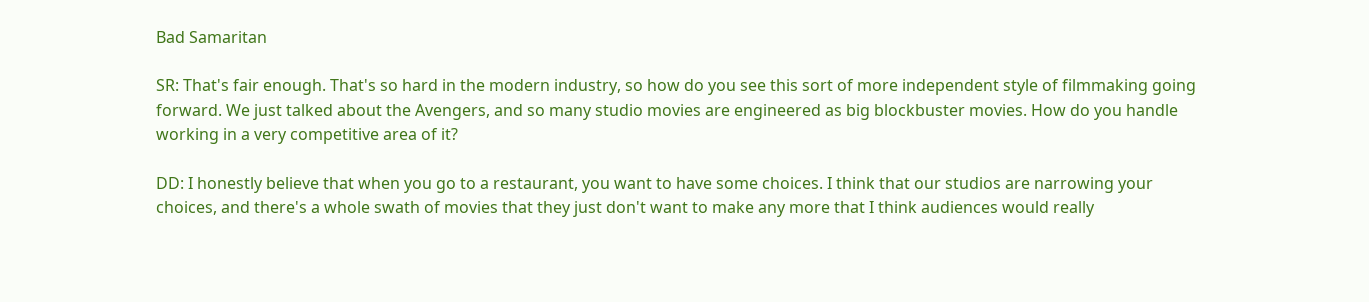Bad Samaritan

SR: That's fair enough. That's so hard in the modern industry, so how do you see this sort of more independent style of filmmaking going forward. We just talked about the Avengers, and so many studio movies are engineered as big blockbuster movies. How do you handle working in a very competitive area of it?

DD: I honestly believe that when you go to a restaurant, you want to have some choices. I think that our studios are narrowing your choices, and there's a whole swath of movies that they just don't want to make any more that I think audiences would really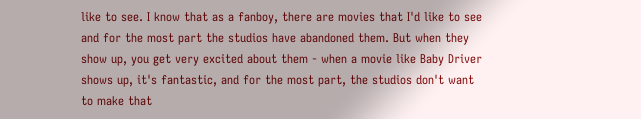like to see. I know that as a fanboy, there are movies that I'd like to see and for the most part the studios have abandoned them. But when they show up, you get very excited about them - when a movie like Baby Driver shows up, it's fantastic, and for the most part, the studios don't want to make that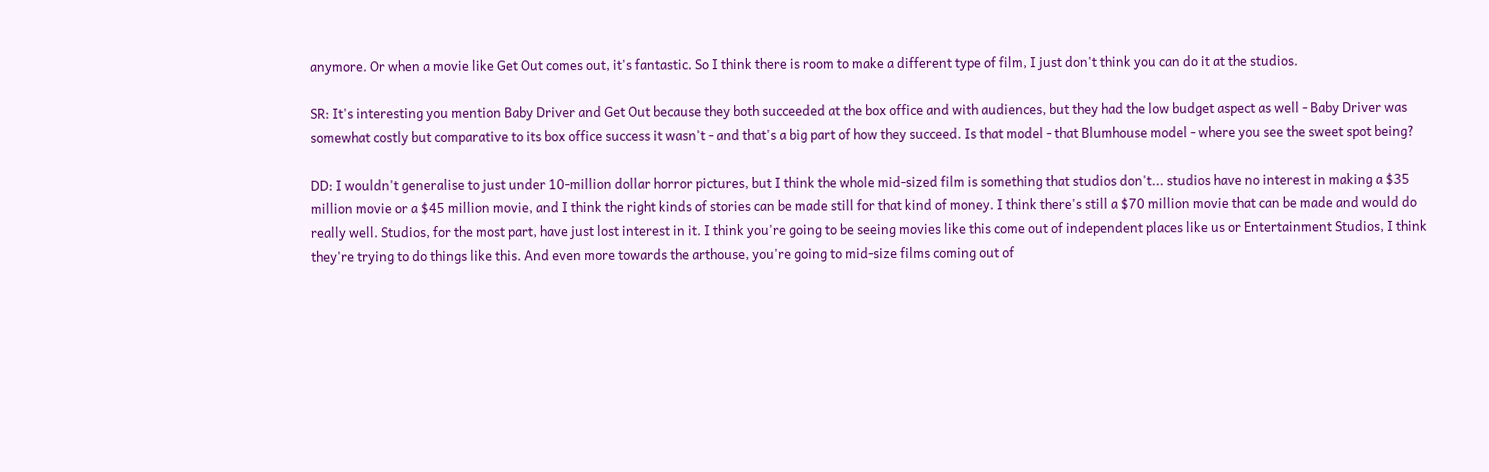anymore. Or when a movie like Get Out comes out, it's fantastic. So I think there is room to make a different type of film, I just don't think you can do it at the studios.

SR: It's interesting you mention Baby Driver and Get Out because they both succeeded at the box office and with audiences, but they had the low budget aspect as well - Baby Driver was somewhat costly but comparative to its box office success it wasn't - and that's a big part of how they succeed. Is that model - that Blumhouse model - where you see the sweet spot being?

DD: I wouldn't generalise to just under 10-million dollar horror pictures, but I think the whole mid-sized film is something that studios don't... studios have no interest in making a $35 million movie or a $45 million movie, and I think the right kinds of stories can be made still for that kind of money. I think there's still a $70 million movie that can be made and would do really well. Studios, for the most part, have just lost interest in it. I think you're going to be seeing movies like this come out of independent places like us or Entertainment Studios, I think they're trying to do things like this. And even more towards the arthouse, you're going to mid-size films coming out of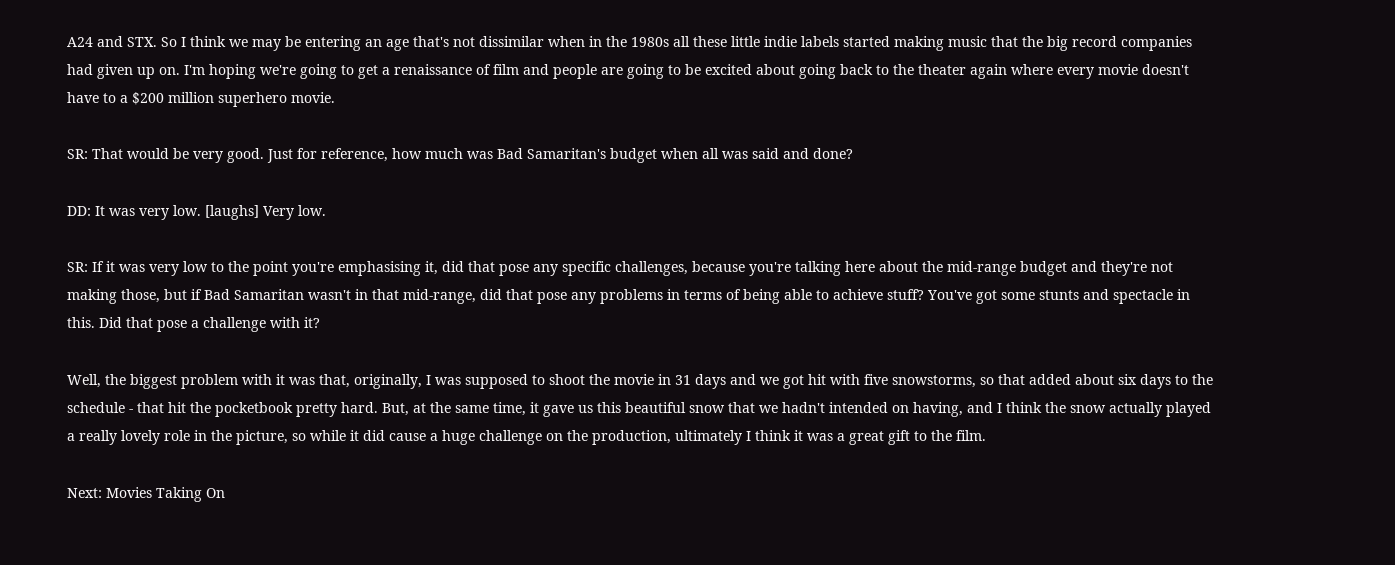A24 and STX. So I think we may be entering an age that's not dissimilar when in the 1980s all these little indie labels started making music that the big record companies had given up on. I'm hoping we're going to get a renaissance of film and people are going to be excited about going back to the theater again where every movie doesn't have to a $200 million superhero movie.

SR: That would be very good. Just for reference, how much was Bad Samaritan's budget when all was said and done?

DD: It was very low. [laughs] Very low.

SR: If it was very low to the point you're emphasising it, did that pose any specific challenges, because you're talking here about the mid-range budget and they're not making those, but if Bad Samaritan wasn't in that mid-range, did that pose any problems in terms of being able to achieve stuff? You've got some stunts and spectacle in this. Did that pose a challenge with it?

Well, the biggest problem with it was that, originally, I was supposed to shoot the movie in 31 days and we got hit with five snowstorms, so that added about six days to the schedule - that hit the pocketbook pretty hard. But, at the same time, it gave us this beautiful snow that we hadn't intended on having, and I think the snow actually played a really lovely role in the picture, so while it did cause a huge challenge on the production, ultimately I think it was a great gift to the film.

Next: Movies Taking On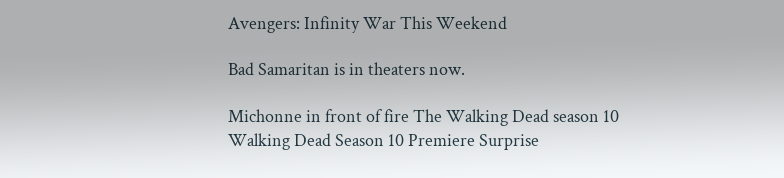Avengers: Infinity War This Weekend

Bad Samaritan is in theaters now.

Michonne in front of fire The Walking Dead season 10
Walking Dead Season 10 Premiere Surprise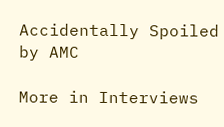Accidentally Spoiled by AMC

More in Interviews